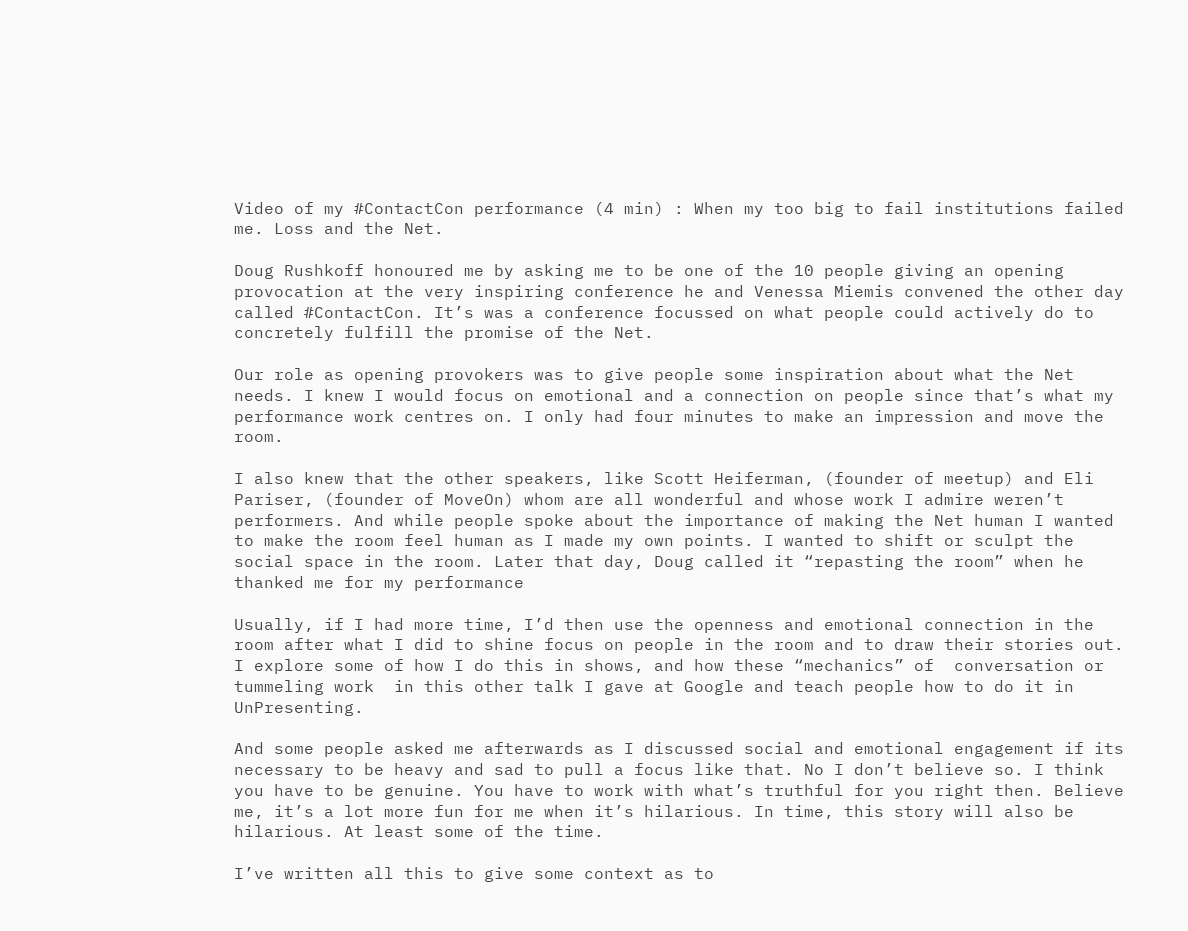Video of my #ContactCon performance (4 min) : When my too big to fail institutions failed me. Loss and the Net.

Doug Rushkoff honoured me by asking me to be one of the 10 people giving an opening provocation at the very inspiring conference he and Venessa Miemis convened the other day called #ContactCon. It’s was a conference focussed on what people could actively do to concretely fulfill the promise of the Net.

Our role as opening provokers was to give people some inspiration about what the Net needs. I knew I would focus on emotional and a connection on people since that’s what my performance work centres on. I only had four minutes to make an impression and move the room.

I also knew that the other speakers, like Scott Heiferman, (founder of meetup) and Eli Pariser, (founder of MoveOn) whom are all wonderful and whose work I admire weren’t performers. And while people spoke about the importance of making the Net human I wanted to make the room feel human as I made my own points. I wanted to shift or sculpt the social space in the room. Later that day, Doug called it “repasting the room” when he thanked me for my performance

Usually, if I had more time, I’d then use the openness and emotional connection in the room after what I did to shine focus on people in the room and to draw their stories out. I explore some of how I do this in shows, and how these “mechanics” of  conversation or tummeling work  in this other talk I gave at Google and teach people how to do it in UnPresenting.

And some people asked me afterwards as I discussed social and emotional engagement if its necessary to be heavy and sad to pull a focus like that. No I don’t believe so. I think you have to be genuine. You have to work with what’s truthful for you right then. Believe me, it’s a lot more fun for me when it’s hilarious. In time, this story will also be hilarious. At least some of the time.

I’ve written all this to give some context as to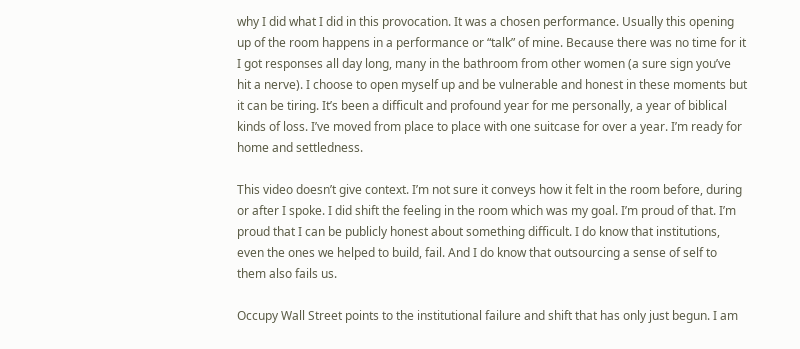why I did what I did in this provocation. It was a chosen performance. Usually this opening up of the room happens in a performance or “talk” of mine. Because there was no time for it I got responses all day long, many in the bathroom from other women (a sure sign you’ve hit a nerve). I choose to open myself up and be vulnerable and honest in these moments but it can be tiring. It’s been a difficult and profound year for me personally, a year of biblical kinds of loss. I’ve moved from place to place with one suitcase for over a year. I’m ready for home and settledness.

This video doesn’t give context. I’m not sure it conveys how it felt in the room before, during or after I spoke. I did shift the feeling in the room which was my goal. I’m proud of that. I’m proud that I can be publicly honest about something difficult. I do know that institutions, even the ones we helped to build, fail. And I do know that outsourcing a sense of self to them also fails us.

Occupy Wall Street points to the institutional failure and shift that has only just begun. I am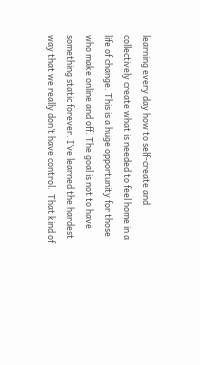learning every day how to self-create and collectively create what is needed to feel home in a life of change. This is a huge opportunity for those who make online and off. The goal is not to have something static forever. I’ve learned the hardest way that we really don’t have control.  That kind of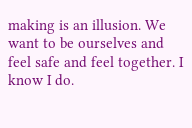making is an illusion. We want to be ourselves and feel safe and feel together. I know I do.